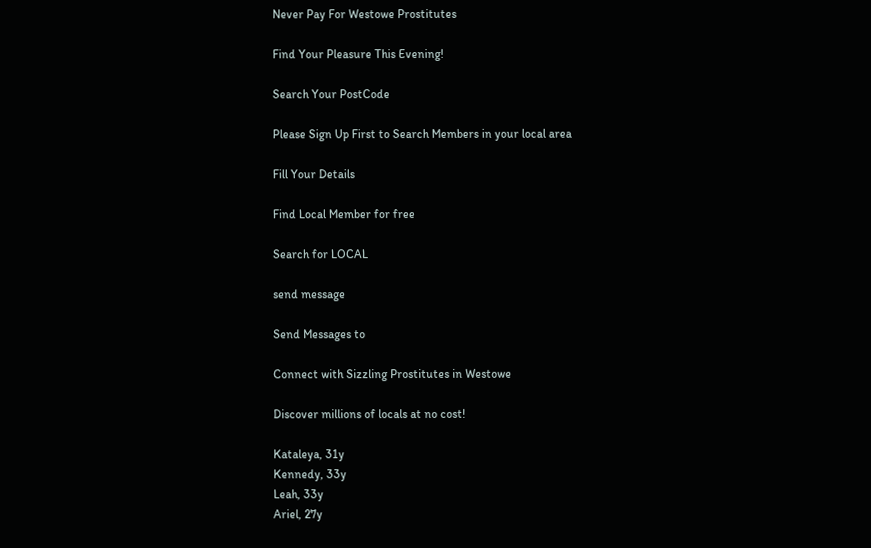Never Pay For Westowe Prostitutes

Find Your Pleasure This Evening!

Search Your PostCode

Please Sign Up First to Search Members in your local area

Fill Your Details

Find Local Member for free

Search for LOCAL

send message

Send Messages to

Connect with Sizzling Prostitutes in Westowe

Discover millions of locals at no cost!

Kataleya, 31y
Kennedy, 33y
Leah, 33y
Ariel, 27y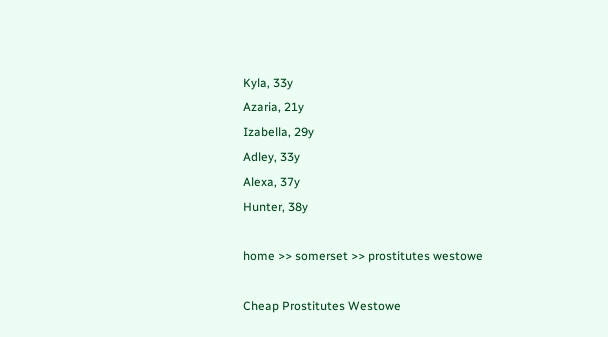Kyla, 33y
Azaria, 21y
Izabella, 29y
Adley, 33y
Alexa, 37y
Hunter, 38y

home >> somerset >> prostitutes westowe

Cheap Prostitutes Westowe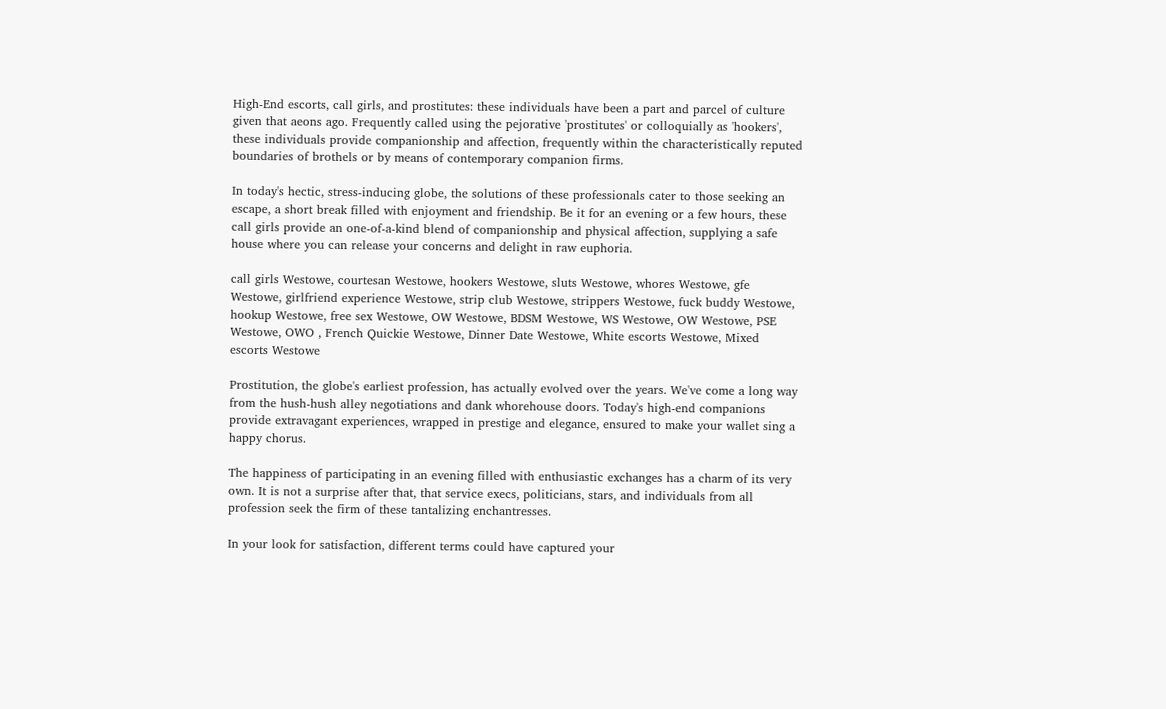High-End escorts, call girls, and prostitutes: these individuals have been a part and parcel of culture given that aeons ago. Frequently called using the pejorative 'prostitutes' or colloquially as 'hookers', these individuals provide companionship and affection, frequently within the characteristically reputed boundaries of brothels or by means of contemporary companion firms.

In today's hectic, stress-inducing globe, the solutions of these professionals cater to those seeking an escape, a short break filled with enjoyment and friendship. Be it for an evening or a few hours, these call girls provide an one-of-a-kind blend of companionship and physical affection, supplying a safe house where you can release your concerns and delight in raw euphoria.

call girls Westowe, courtesan Westowe, hookers Westowe, sluts Westowe, whores Westowe, gfe Westowe, girlfriend experience Westowe, strip club Westowe, strippers Westowe, fuck buddy Westowe, hookup Westowe, free sex Westowe, OW Westowe, BDSM Westowe, WS Westowe, OW Westowe, PSE Westowe, OWO , French Quickie Westowe, Dinner Date Westowe, White escorts Westowe, Mixed escorts Westowe

Prostitution, the globe's earliest profession, has actually evolved over the years. We've come a long way from the hush-hush alley negotiations and dank whorehouse doors. Today's high-end companions provide extravagant experiences, wrapped in prestige and elegance, ensured to make your wallet sing a happy chorus.

The happiness of participating in an evening filled with enthusiastic exchanges has a charm of its very own. It is not a surprise after that, that service execs, politicians, stars, and individuals from all profession seek the firm of these tantalizing enchantresses.

In your look for satisfaction, different terms could have captured your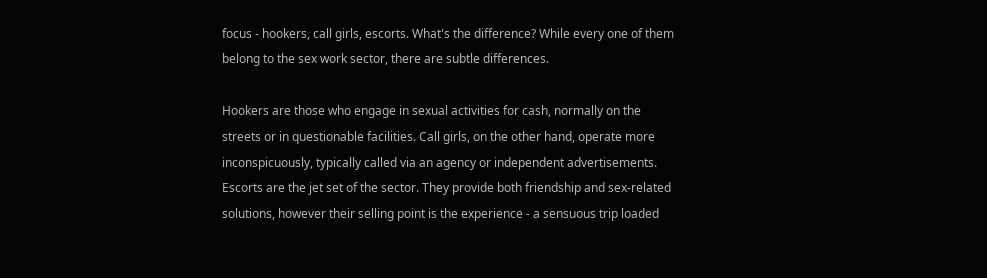focus - hookers, call girls, escorts. What's the difference? While every one of them belong to the sex work sector, there are subtle differences.

Hookers are those who engage in sexual activities for cash, normally on the streets or in questionable facilities. Call girls, on the other hand, operate more inconspicuously, typically called via an agency or independent advertisements. Escorts are the jet set of the sector. They provide both friendship and sex-related solutions, however their selling point is the experience - a sensuous trip loaded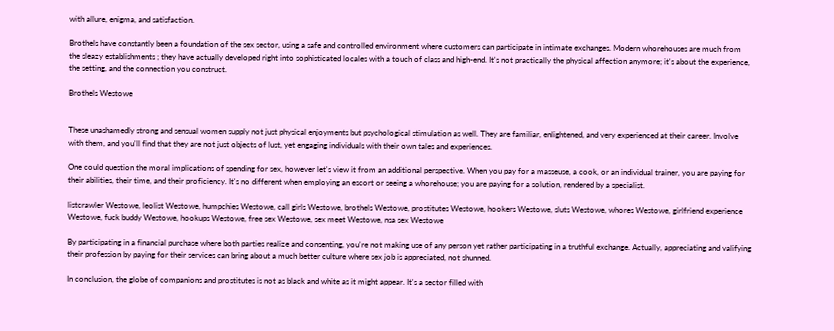with allure, enigma, and satisfaction.

Brothels have constantly been a foundation of the sex sector, using a safe and controlled environment where customers can participate in intimate exchanges. Modern whorehouses are much from the sleazy establishments ; they have actually developed right into sophisticated locales with a touch of class and high-end. It's not practically the physical affection anymore; it's about the experience, the setting, and the connection you construct.

Brothels Westowe


These unashamedly strong and sensual women supply not just physical enjoyments but psychological stimulation as well. They are familiar, enlightened, and very experienced at their career. Involve with them, and you'll find that they are not just objects of lust, yet engaging individuals with their own tales and experiences.

One could question the moral implications of spending for sex, however let's view it from an additional perspective. When you pay for a masseuse, a cook, or an individual trainer, you are paying for their abilities, their time, and their proficiency. It's no different when employing an escort or seeing a whorehouse; you are paying for a solution, rendered by a specialist.

listcrawler Westowe, leolist Westowe, humpchies Westowe, call girls Westowe, brothels Westowe, prostitutes Westowe, hookers Westowe, sluts Westowe, whores Westowe, girlfriend experience Westowe, fuck buddy Westowe, hookups Westowe, free sex Westowe, sex meet Westowe, nsa sex Westowe

By participating in a financial purchase where both parties realize and consenting, you're not making use of any person yet rather participating in a truthful exchange. Actually, appreciating and valifying their profession by paying for their services can bring about a much better culture where sex job is appreciated, not shunned.

In conclusion, the globe of companions and prostitutes is not as black and white as it might appear. It's a sector filled with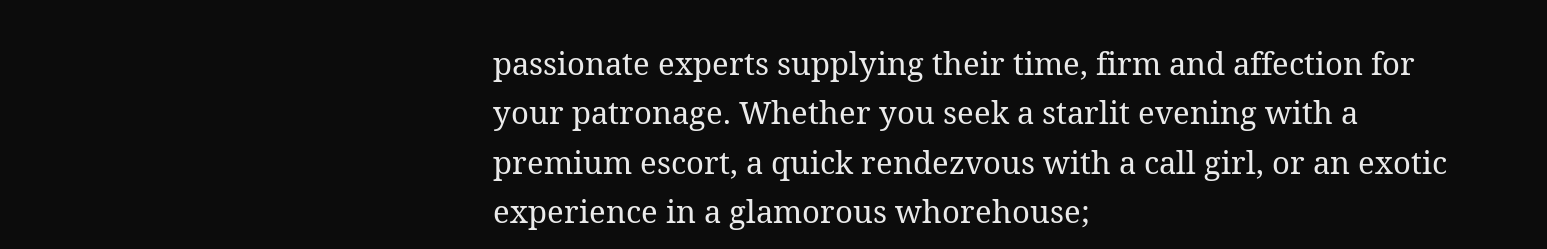passionate experts supplying their time, firm and affection for your patronage. Whether you seek a starlit evening with a premium escort, a quick rendezvous with a call girl, or an exotic experience in a glamorous whorehouse;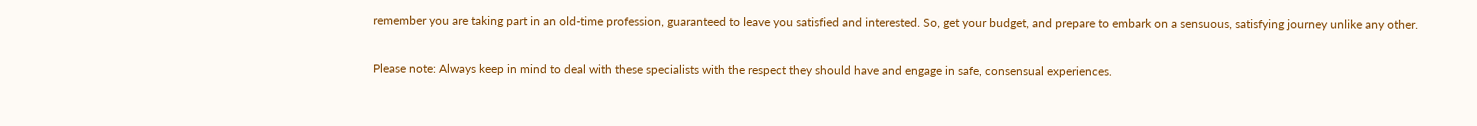remember you are taking part in an old-time profession, guaranteed to leave you satisfied and interested. So, get your budget, and prepare to embark on a sensuous, satisfying journey unlike any other.

Please note: Always keep in mind to deal with these specialists with the respect they should have and engage in safe, consensual experiences.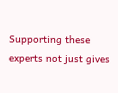Supporting these experts not just gives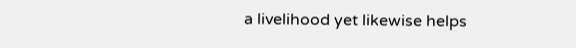a livelihood yet likewise helps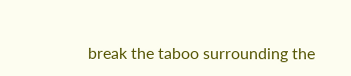break the taboo surrounding the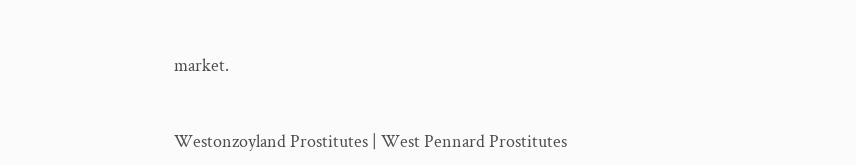market.


Westonzoyland Prostitutes | West Pennard Prostitutes